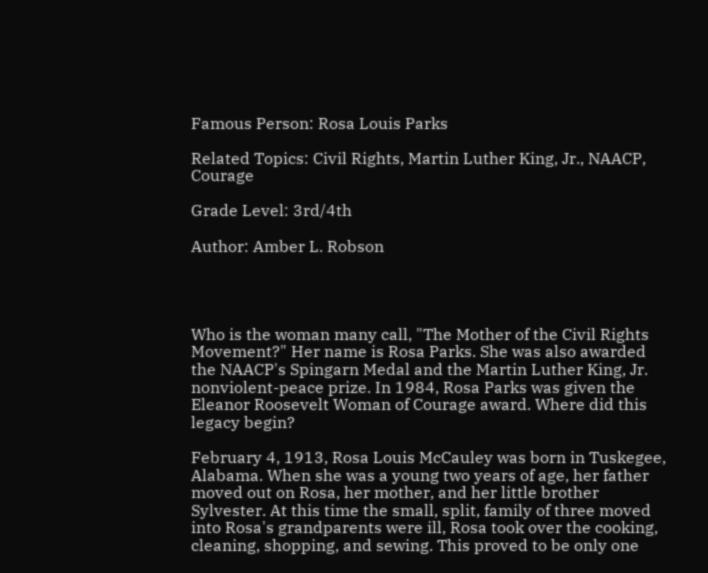Famous Person: Rosa Louis Parks

Related Topics: Civil Rights, Martin Luther King, Jr., NAACP, Courage

Grade Level: 3rd/4th

Author: Amber L. Robson




Who is the woman many call, "The Mother of the Civil Rights Movement?" Her name is Rosa Parks. She was also awarded the NAACP's Spingarn Medal and the Martin Luther King, Jr. nonviolent-peace prize. In 1984, Rosa Parks was given the Eleanor Roosevelt Woman of Courage award. Where did this legacy begin?

February 4, 1913, Rosa Louis McCauley was born in Tuskegee, Alabama. When she was a young two years of age, her father moved out on Rosa, her mother, and her little brother Sylvester. At this time the small, split, family of three moved into Rosa's grandparents were ill, Rosa took over the cooking, cleaning, shopping, and sewing. This proved to be only one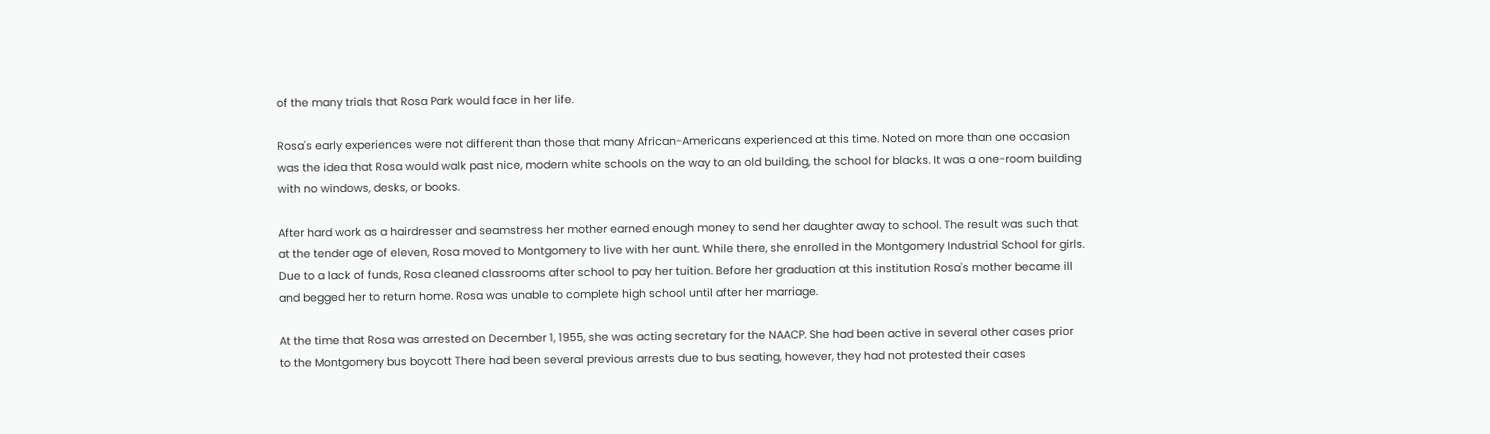of the many trials that Rosa Park would face in her life.

Rosa's early experiences were not different than those that many African-Americans experienced at this time. Noted on more than one occasion was the idea that Rosa would walk past nice, modern white schools on the way to an old building, the school for blacks. It was a one-room building with no windows, desks, or books.

After hard work as a hairdresser and seamstress her mother earned enough money to send her daughter away to school. The result was such that at the tender age of eleven, Rosa moved to Montgomery to live with her aunt. While there, she enrolled in the Montgomery Industrial School for girls. Due to a lack of funds, Rosa cleaned classrooms after school to pay her tuition. Before her graduation at this institution Rosa's mother became ill and begged her to return home. Rosa was unable to complete high school until after her marriage.

At the time that Rosa was arrested on December 1, 1955, she was acting secretary for the NAACP. She had been active in several other cases prior to the Montgomery bus boycott There had been several previous arrests due to bus seating, however, they had not protested their cases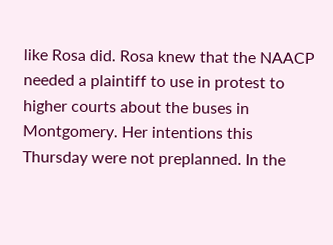like Rosa did. Rosa knew that the NAACP needed a plaintiff to use in protest to higher courts about the buses in Montgomery. Her intentions this Thursday were not preplanned. In the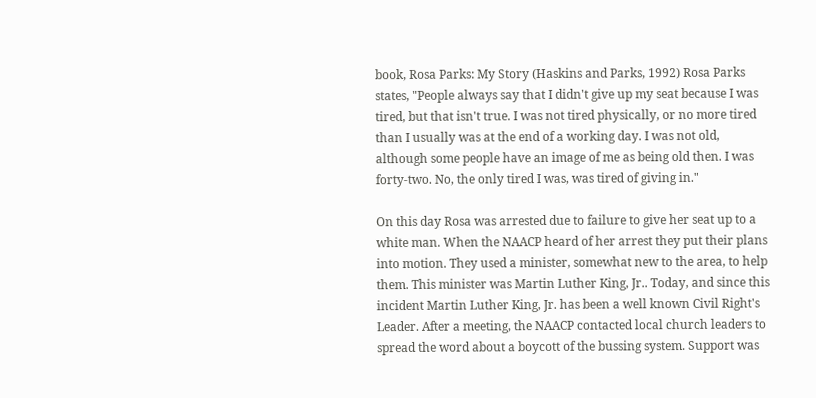book, Rosa Parks: My Story (Haskins and Parks, 1992) Rosa Parks states, "People always say that I didn't give up my seat because I was tired, but that isn't true. I was not tired physically, or no more tired than I usually was at the end of a working day. I was not old, although some people have an image of me as being old then. I was forty-two. No, the only tired I was, was tired of giving in."

On this day Rosa was arrested due to failure to give her seat up to a white man. When the NAACP heard of her arrest they put their plans into motion. They used a minister, somewhat new to the area, to help them. This minister was Martin Luther King, Jr.. Today, and since this incident Martin Luther King, Jr. has been a well known Civil Right's Leader. After a meeting, the NAACP contacted local church leaders to spread the word about a boycott of the bussing system. Support was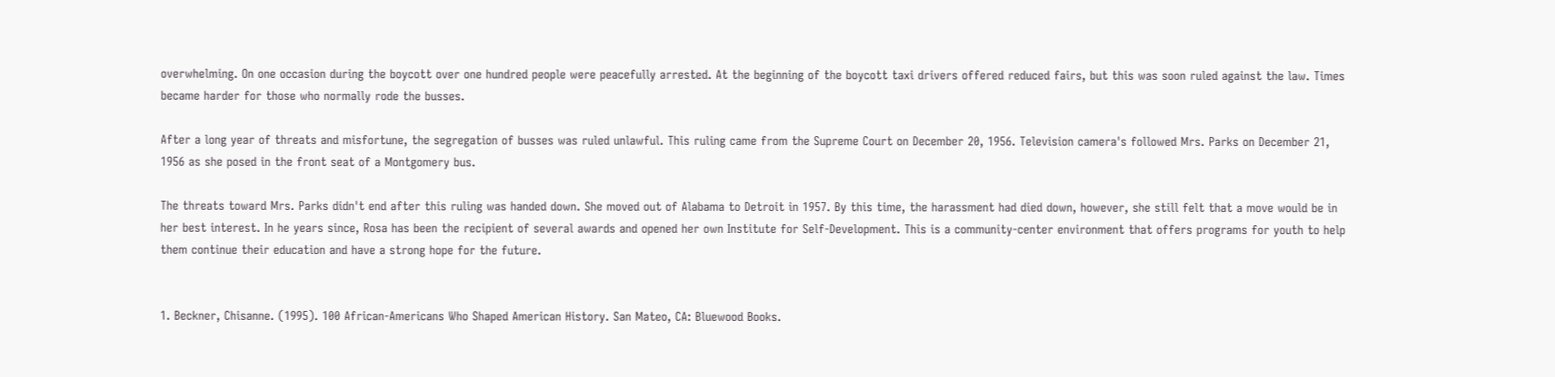overwhelming. On one occasion during the boycott over one hundred people were peacefully arrested. At the beginning of the boycott taxi drivers offered reduced fairs, but this was soon ruled against the law. Times became harder for those who normally rode the busses.

After a long year of threats and misfortune, the segregation of busses was ruled unlawful. This ruling came from the Supreme Court on December 20, 1956. Television camera's followed Mrs. Parks on December 21, 1956 as she posed in the front seat of a Montgomery bus.

The threats toward Mrs. Parks didn't end after this ruling was handed down. She moved out of Alabama to Detroit in 1957. By this time, the harassment had died down, however, she still felt that a move would be in her best interest. In he years since, Rosa has been the recipient of several awards and opened her own Institute for Self-Development. This is a community-center environment that offers programs for youth to help them continue their education and have a strong hope for the future.


1. Beckner, Chisanne. (1995). 100 African-Americans Who Shaped American History. San Mateo, CA: Bluewood Books.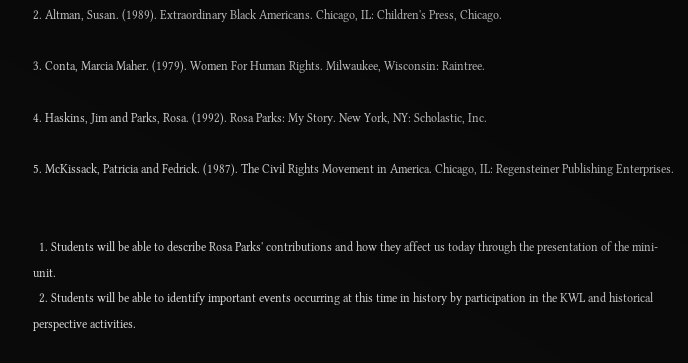2. Altman, Susan. (1989). Extraordinary Black Americans. Chicago, IL: Children's Press, Chicago.

3. Conta, Marcia Maher. (1979). Women For Human Rights. Milwaukee, Wisconsin: Raintree.

4. Haskins, Jim and Parks, Rosa. (1992). Rosa Parks: My Story. New York, NY: Scholastic, Inc.

5. McKissack, Patricia and Fedrick. (1987). The Civil Rights Movement in America. Chicago, IL: Regensteiner Publishing Enterprises.


  1. Students will be able to describe Rosa Parks' contributions and how they affect us today through the presentation of the mini-unit.
  2. Students will be able to identify important events occurring at this time in history by participation in the KWL and historical perspective activities.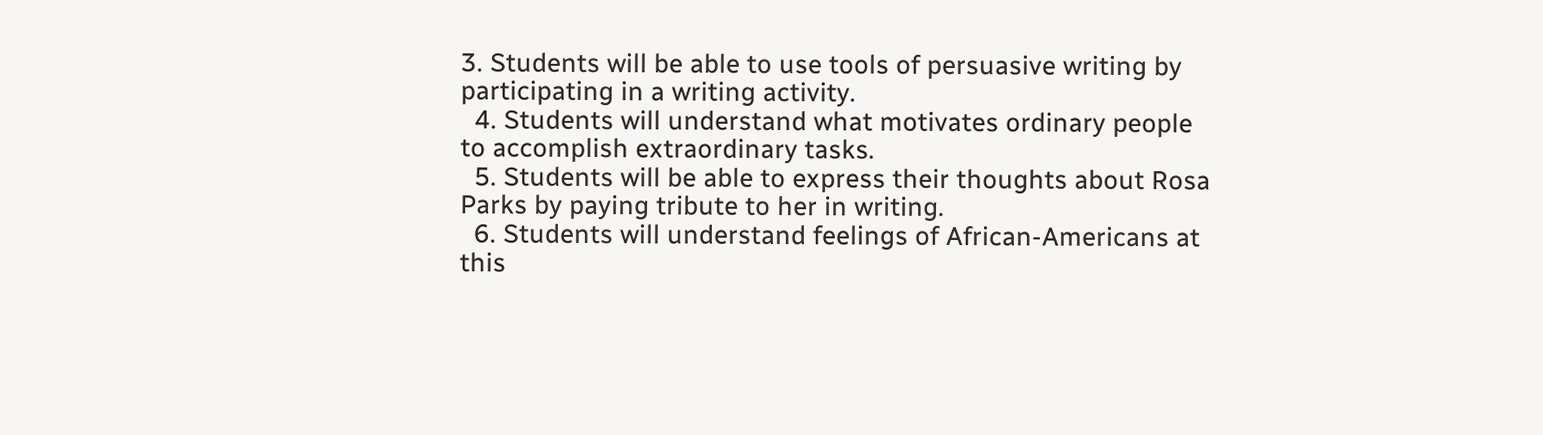3. Students will be able to use tools of persuasive writing by participating in a writing activity.
  4. Students will understand what motivates ordinary people to accomplish extraordinary tasks.
  5. Students will be able to express their thoughts about Rosa Parks by paying tribute to her in writing.
  6. Students will understand feelings of African-Americans at this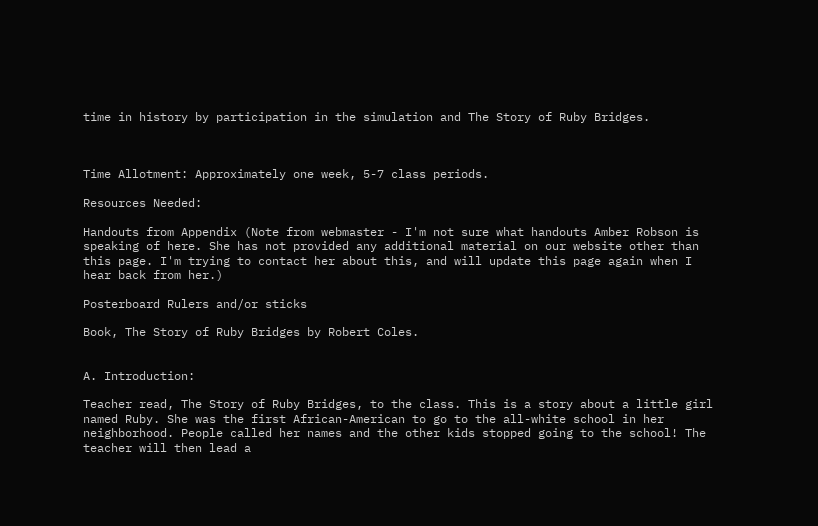time in history by participation in the simulation and The Story of Ruby Bridges.



Time Allotment: Approximately one week, 5-7 class periods.

Resources Needed:

Handouts from Appendix (Note from webmaster - I'm not sure what handouts Amber Robson is speaking of here. She has not provided any additional material on our website other than this page. I'm trying to contact her about this, and will update this page again when I hear back from her.)

Posterboard Rulers and/or sticks

Book, The Story of Ruby Bridges by Robert Coles.


A. Introduction:

Teacher read, The Story of Ruby Bridges, to the class. This is a story about a little girl named Ruby. She was the first African-American to go to the all-white school in her neighborhood. People called her names and the other kids stopped going to the school! The teacher will then lead a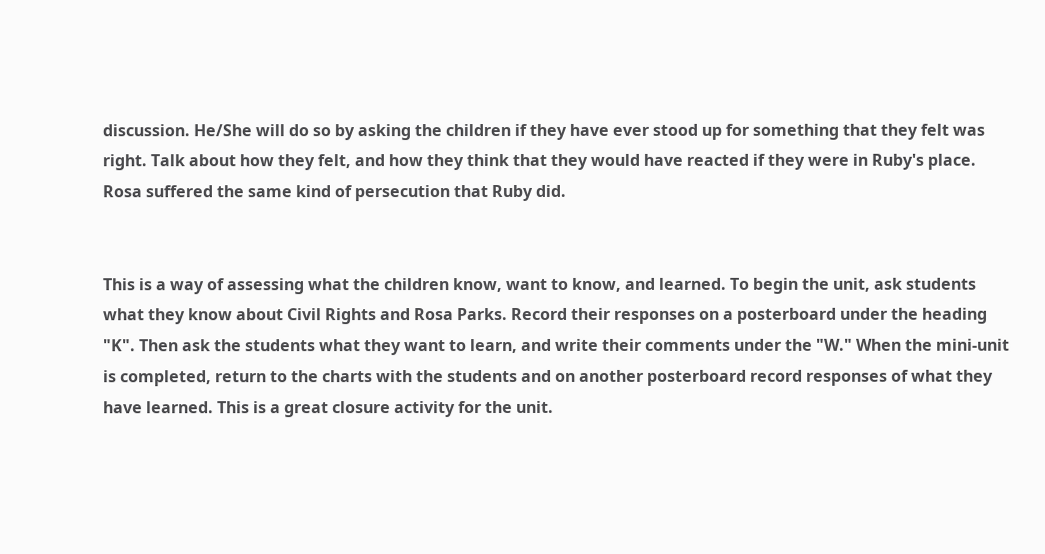discussion. He/She will do so by asking the children if they have ever stood up for something that they felt was right. Talk about how they felt, and how they think that they would have reacted if they were in Ruby's place. Rosa suffered the same kind of persecution that Ruby did.


This is a way of assessing what the children know, want to know, and learned. To begin the unit, ask students what they know about Civil Rights and Rosa Parks. Record their responses on a posterboard under the heading "K". Then ask the students what they want to learn, and write their comments under the "W." When the mini-unit is completed, return to the charts with the students and on another posterboard record responses of what they have learned. This is a great closure activity for the unit.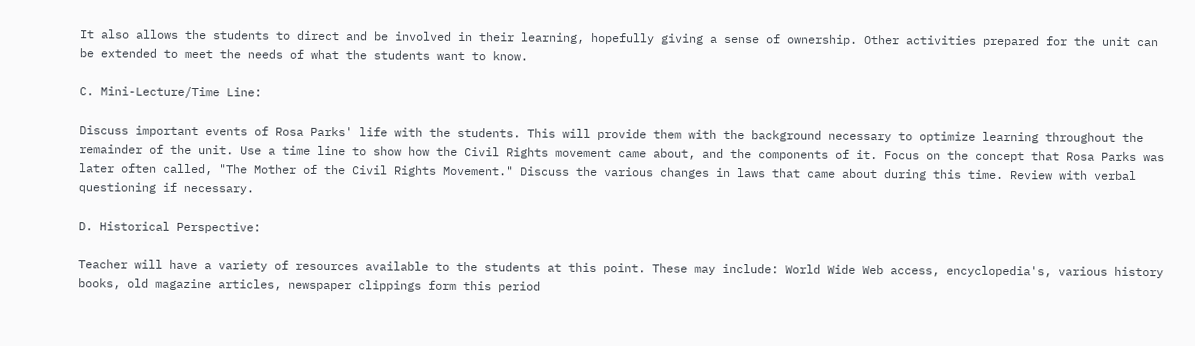It also allows the students to direct and be involved in their learning, hopefully giving a sense of ownership. Other activities prepared for the unit can be extended to meet the needs of what the students want to know.

C. Mini-Lecture/Time Line:

Discuss important events of Rosa Parks' life with the students. This will provide them with the background necessary to optimize learning throughout the remainder of the unit. Use a time line to show how the Civil Rights movement came about, and the components of it. Focus on the concept that Rosa Parks was later often called, "The Mother of the Civil Rights Movement." Discuss the various changes in laws that came about during this time. Review with verbal questioning if necessary.

D. Historical Perspective:

Teacher will have a variety of resources available to the students at this point. These may include: World Wide Web access, encyclopedia's, various history books, old magazine articles, newspaper clippings form this period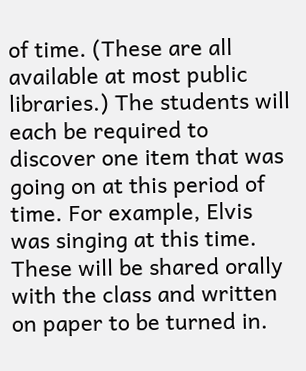of time. (These are all available at most public libraries.) The students will each be required to discover one item that was going on at this period of time. For example, Elvis was singing at this time. These will be shared orally with the class and written on paper to be turned in.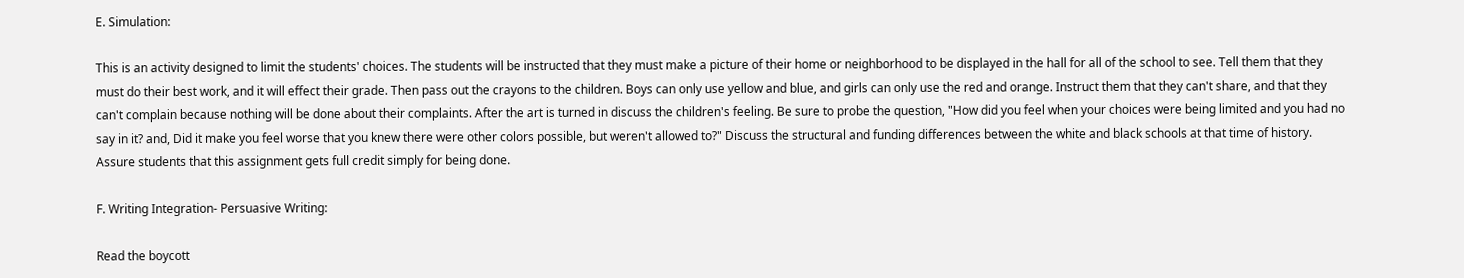E. Simulation:

This is an activity designed to limit the students' choices. The students will be instructed that they must make a picture of their home or neighborhood to be displayed in the hall for all of the school to see. Tell them that they must do their best work, and it will effect their grade. Then pass out the crayons to the children. Boys can only use yellow and blue, and girls can only use the red and orange. Instruct them that they can't share, and that they can't complain because nothing will be done about their complaints. After the art is turned in discuss the children's feeling. Be sure to probe the question, "How did you feel when your choices were being limited and you had no say in it? and, Did it make you feel worse that you knew there were other colors possible, but weren't allowed to?" Discuss the structural and funding differences between the white and black schools at that time of history. Assure students that this assignment gets full credit simply for being done.

F. Writing Integration- Persuasive Writing:

Read the boycott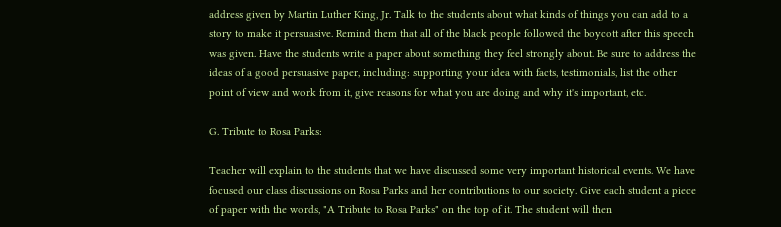address given by Martin Luther King, Jr. Talk to the students about what kinds of things you can add to a story to make it persuasive. Remind them that all of the black people followed the boycott after this speech was given. Have the students write a paper about something they feel strongly about. Be sure to address the ideas of a good persuasive paper, including: supporting your idea with facts, testimonials, list the other point of view and work from it, give reasons for what you are doing and why it's important, etc.

G. Tribute to Rosa Parks:

Teacher will explain to the students that we have discussed some very important historical events. We have focused our class discussions on Rosa Parks and her contributions to our society. Give each student a piece of paper with the words, "A Tribute to Rosa Parks" on the top of it. The student will then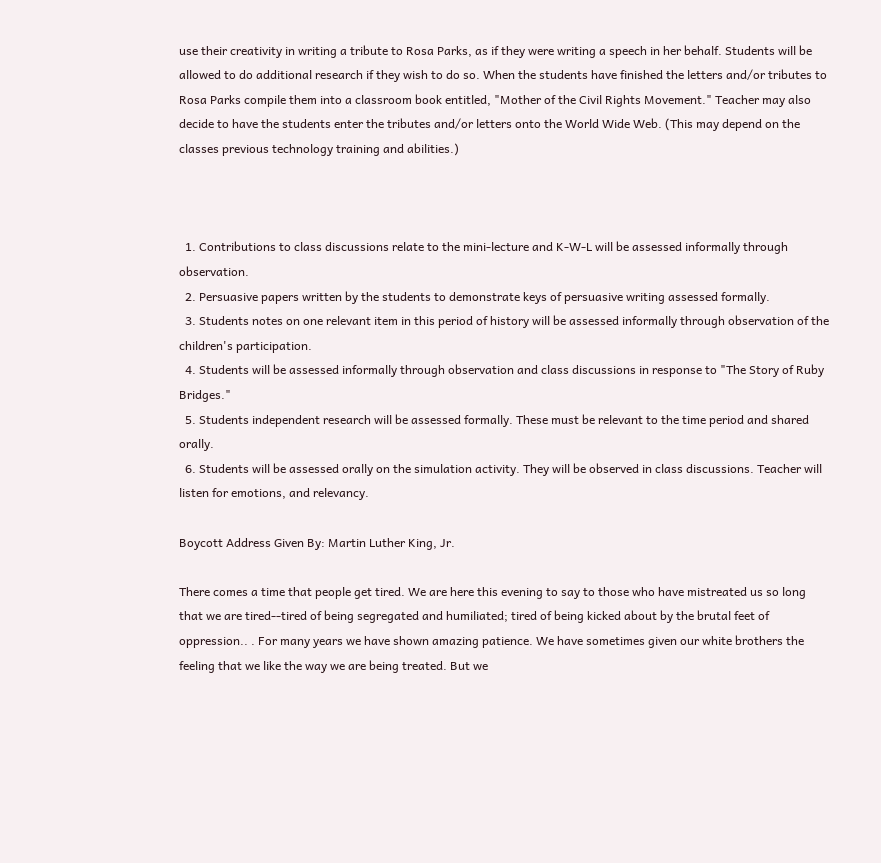use their creativity in writing a tribute to Rosa Parks, as if they were writing a speech in her behalf. Students will be allowed to do additional research if they wish to do so. When the students have finished the letters and/or tributes to Rosa Parks compile them into a classroom book entitled, "Mother of the Civil Rights Movement." Teacher may also decide to have the students enter the tributes and/or letters onto the World Wide Web. (This may depend on the classes previous technology training and abilities.)



  1. Contributions to class discussions relate to the mini-lecture and K-W-L will be assessed informally through observation.
  2. Persuasive papers written by the students to demonstrate keys of persuasive writing assessed formally.
  3. Students notes on one relevant item in this period of history will be assessed informally through observation of the children's participation.
  4. Students will be assessed informally through observation and class discussions in response to "The Story of Ruby Bridges."
  5. Students independent research will be assessed formally. These must be relevant to the time period and shared orally.
  6. Students will be assessed orally on the simulation activity. They will be observed in class discussions. Teacher will listen for emotions, and relevancy.

Boycott Address Given By: Martin Luther King, Jr.

There comes a time that people get tired. We are here this evening to say to those who have mistreated us so long that we are tired--tired of being segregated and humiliated; tired of being kicked about by the brutal feet of oppression.. . For many years we have shown amazing patience. We have sometimes given our white brothers the feeling that we like the way we are being treated. But we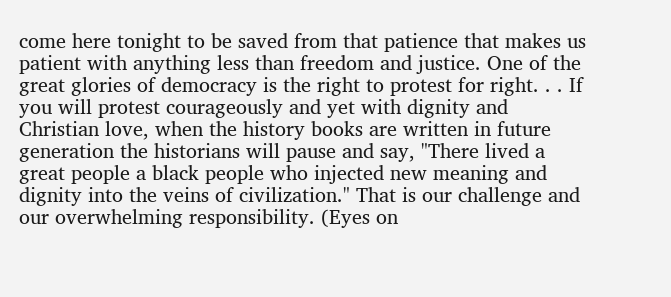come here tonight to be saved from that patience that makes us patient with anything less than freedom and justice. One of the great glories of democracy is the right to protest for right. . . If you will protest courageously and yet with dignity and Christian love, when the history books are written in future generation the historians will pause and say, "There lived a great people a black people who injected new meaning and dignity into the veins of civilization." That is our challenge and our overwhelming responsibility. (Eyes on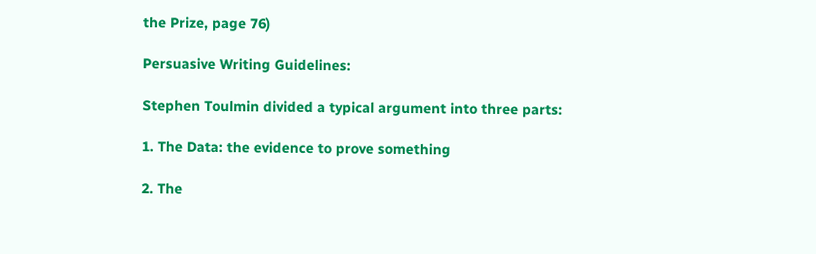the Prize, page 76)

Persuasive Writing Guidelines:

Stephen Toulmin divided a typical argument into three parts:

1. The Data: the evidence to prove something

2. The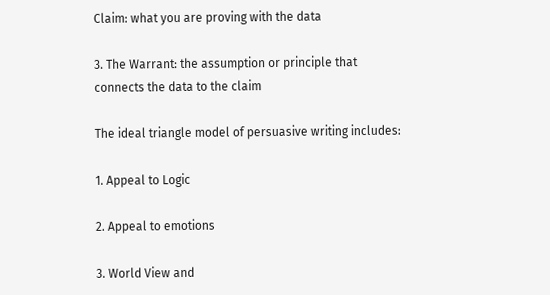Claim: what you are proving with the data

3. The Warrant: the assumption or principle that connects the data to the claim

The ideal triangle model of persuasive writing includes:

1. Appeal to Logic

2. Appeal to emotions

3. World View and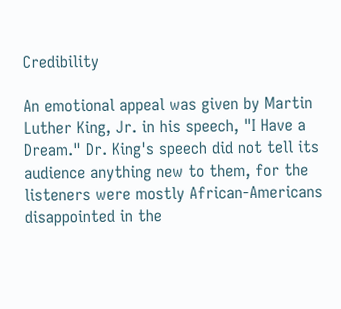Credibility

An emotional appeal was given by Martin Luther King, Jr. in his speech, "I Have a Dream." Dr. King's speech did not tell its audience anything new to them, for the listeners were mostly African-Americans disappointed in the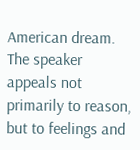American dream. The speaker appeals not primarily to reason, but to feelings and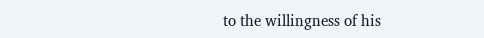to the willingness of his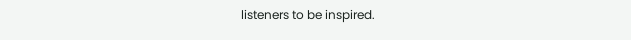listeners to be inspired.